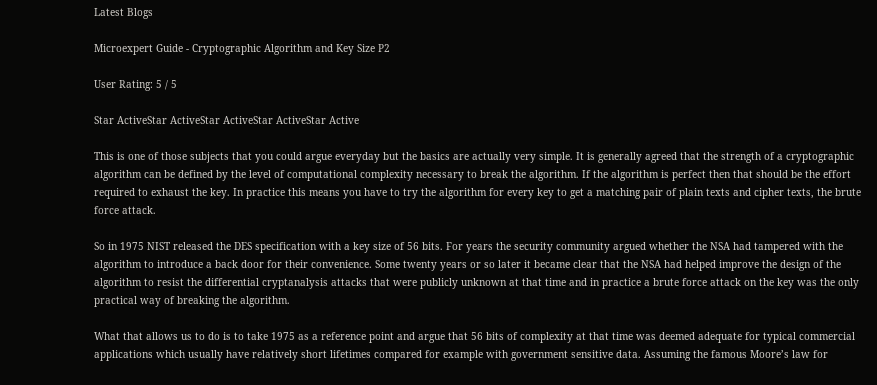Latest Blogs

Microexpert Guide - Cryptographic Algorithm and Key Size P2

User Rating: 5 / 5

Star ActiveStar ActiveStar ActiveStar ActiveStar Active

This is one of those subjects that you could argue everyday but the basics are actually very simple. It is generally agreed that the strength of a cryptographic algorithm can be defined by the level of computational complexity necessary to break the algorithm. If the algorithm is perfect then that should be the effort required to exhaust the key. In practice this means you have to try the algorithm for every key to get a matching pair of plain texts and cipher texts, the brute force attack.

So in 1975 NIST released the DES specification with a key size of 56 bits. For years the security community argued whether the NSA had tampered with the algorithm to introduce a back door for their convenience. Some twenty years or so later it became clear that the NSA had helped improve the design of the algorithm to resist the differential cryptanalysis attacks that were publicly unknown at that time and in practice a brute force attack on the key was the only practical way of breaking the algorithm.

What that allows us to do is to take 1975 as a reference point and argue that 56 bits of complexity at that time was deemed adequate for typical commercial applications which usually have relatively short lifetimes compared for example with government sensitive data. Assuming the famous Moore’s law for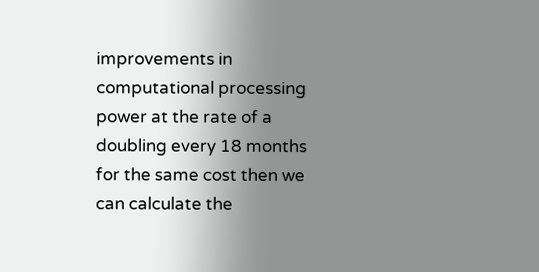improvements in computational processing power at the rate of a doubling every 18 months for the same cost then we can calculate the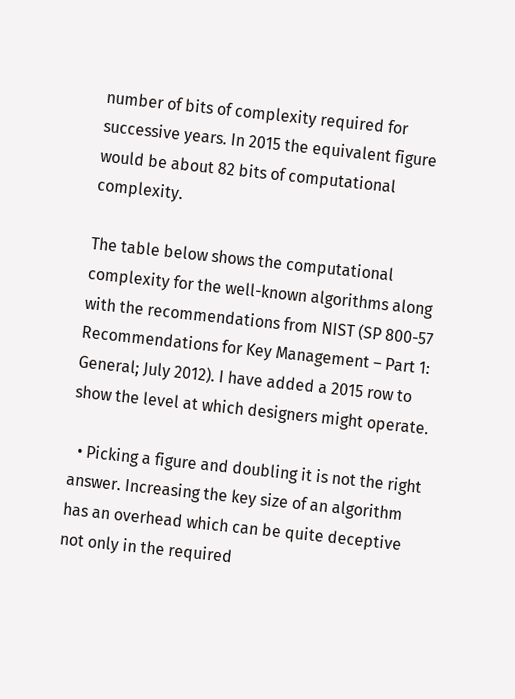number of bits of complexity required for successive years. In 2015 the equivalent figure would be about 82 bits of computational complexity.

The table below shows the computational complexity for the well-known algorithms along with the recommendations from NIST (SP 800-57 Recommendations for Key Management – Part 1: General; July 2012). I have added a 2015 row to show the level at which designers might operate.

  • Picking a figure and doubling it is not the right answer. Increasing the key size of an algorithm has an overhead which can be quite deceptive not only in the required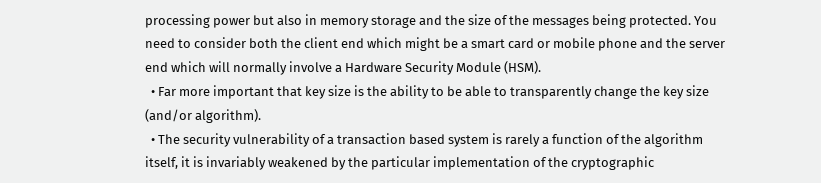processing power but also in memory storage and the size of the messages being protected. You need to consider both the client end which might be a smart card or mobile phone and the server end which will normally involve a Hardware Security Module (HSM).
  • Far more important that key size is the ability to be able to transparently change the key size (and/or algorithm).
  • The security vulnerability of a transaction based system is rarely a function of the algorithm itself, it is invariably weakened by the particular implementation of the cryptographic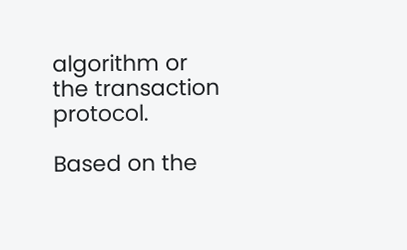algorithm or the transaction protocol.

Based on the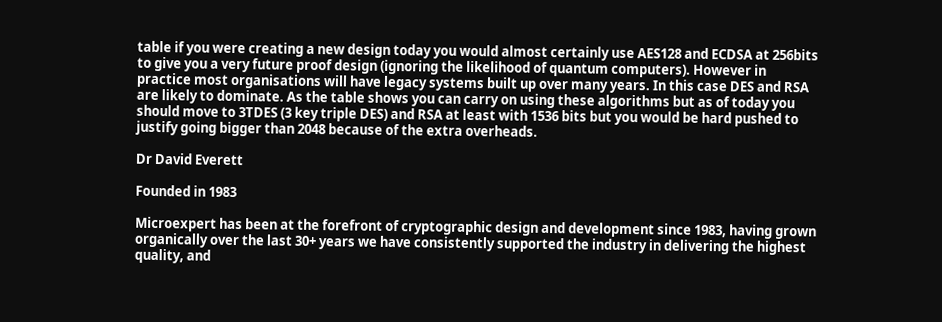table if you were creating a new design today you would almost certainly use AES128 and ECDSA at 256bits to give you a very future proof design (ignoring the likelihood of quantum computers). However in practice most organisations will have legacy systems built up over many years. In this case DES and RSA are likely to dominate. As the table shows you can carry on using these algorithms but as of today you should move to 3TDES (3 key triple DES) and RSA at least with 1536 bits but you would be hard pushed to justify going bigger than 2048 because of the extra overheads.

Dr David Everett

Founded in 1983

Microexpert has been at the forefront of cryptographic design and development since 1983, having grown organically over the last 30+ years we have consistently supported the industry in delivering the highest quality, and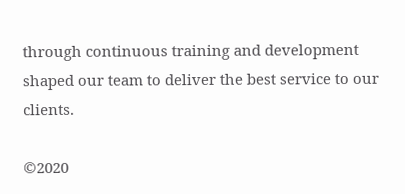through continuous training and development shaped our team to deliver the best service to our clients.

©2020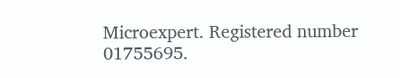Microexpert. Registered number 01755695.